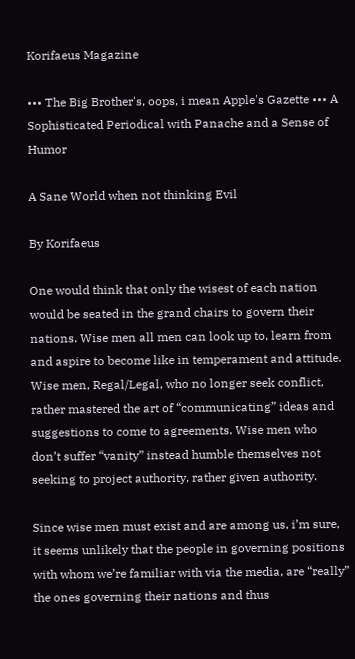Korifaeus Magazine

••• The Big Brother's, oops, i mean Apple's Gazette ••• A Sophisticated Periodical with Panache and a Sense of Humor

A Sane World when not thinking Evil

By Korifaeus

One would think that only the wisest of each nation would be seated in the grand chairs to govern their nations. Wise men all men can look up to, learn from and aspire to become like in temperament and attitude. Wise men, Regal/Legal, who no longer seek conflict, rather mastered the art of “communicating” ideas and suggestions to come to agreements. Wise men who don’t suffer “vanity” instead humble themselves not seeking to project authority, rather given authority.

Since wise men must exist and are among us, i’m sure, it seems unlikely that the people in governing positions with whom we’re familiar with via the media, are “really” the ones governing their nations and thus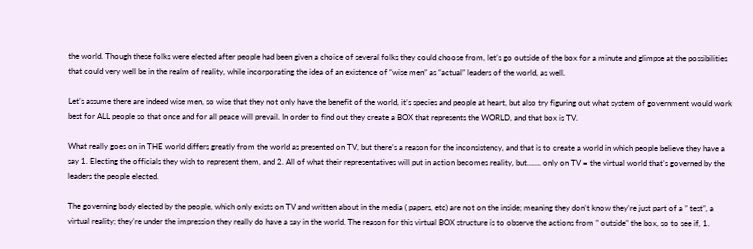the world. Though these folks were elected after people had been given a choice of several folks they could choose from, let’s go outside of the box for a minute and glimpse at the possibilities that could very well be in the realm of reality, while incorporating the idea of an existence of “wise men” as “actual” leaders of the world, as well.

Let’s assume there are indeed wise men, so wise that they not only have the benefit of the world, it’s species and people at heart, but also try figuring out what system of government would work best for ALL people so that once and for all peace will prevail. In order to find out they create a BOX that represents the WORLD, and that box is TV.

What really goes on in THE world differs greatly from the world as presented on TV, but there’s a reason for the inconsistency, and that is to create a world in which people believe they have a say 1. Electing the officials they wish to represent them, and 2. All of what their representatives will put in action becomes reality, but……. only on TV = the virtual world that’s governed by the leaders the people elected.

The governing body elected by the people, which only exists on TV and written about in the media ( papers, etc) are not on the inside; meaning they don’t know they’re just part of a ” test”, a virtual reality; they’re under the impression they really do have a say in the world. The reason for this virtual BOX structure is to observe the actions from ” outside” the box, so to see if, 1.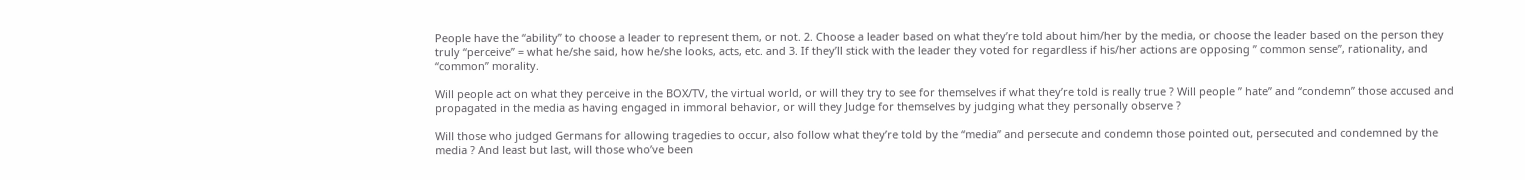People have the “ability” to choose a leader to represent them, or not. 2. Choose a leader based on what they’re told about him/her by the media, or choose the leader based on the person they truly “perceive” = what he/she said, how he/she looks, acts, etc. and 3. If they’ll stick with the leader they voted for regardless if his/her actions are opposing ” common sense”, rationality, and “common” morality.

Will people act on what they perceive in the BOX/TV, the virtual world, or will they try to see for themselves if what they’re told is really true ? Will people ” hate” and “condemn” those accused and propagated in the media as having engaged in immoral behavior, or will they Judge for themselves by judging what they personally observe ?

Will those who judged Germans for allowing tragedies to occur, also follow what they’re told by the “media” and persecute and condemn those pointed out, persecuted and condemned by the media ? And least but last, will those who’ve been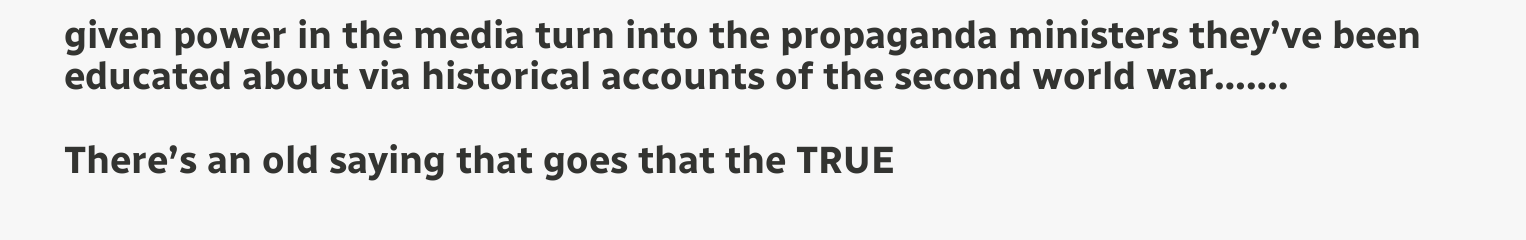given power in the media turn into the propaganda ministers they’ve been educated about via historical accounts of the second world war…….

There’s an old saying that goes that the TRUE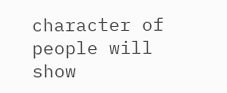character of people will show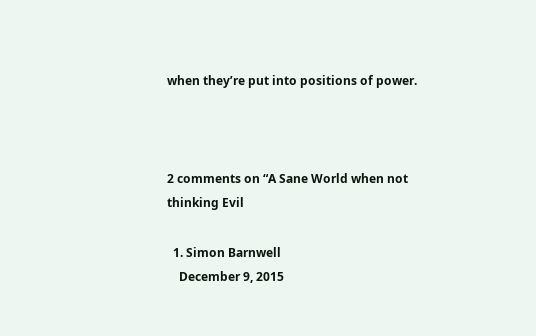when they’re put into positions of power.



2 comments on “A Sane World when not thinking Evil

  1. Simon Barnwell
    December 9, 2015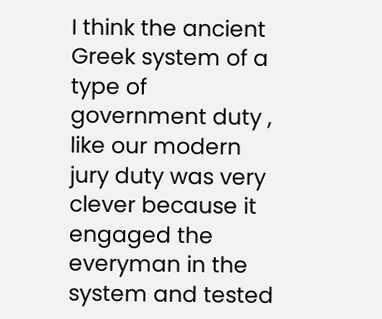I think the ancient Greek system of a type of government duty , like our modern jury duty was very clever because it engaged the everyman in the system and tested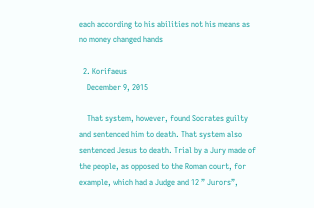each according to his abilities not his means as no money changed hands

  2. Korifaeus
    December 9, 2015

    That system, however, found Socrates guilty and sentenced him to death. That system also sentenced Jesus to death. Trial by a Jury made of the people, as opposed to the Roman court, for example, which had a Judge and 12 ” Jurors”,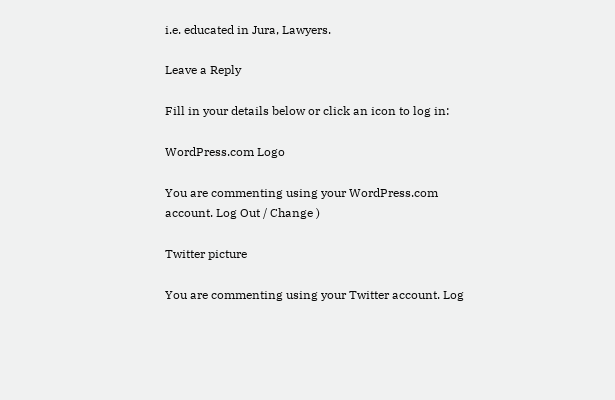i.e. educated in Jura, Lawyers.

Leave a Reply

Fill in your details below or click an icon to log in:

WordPress.com Logo

You are commenting using your WordPress.com account. Log Out / Change )

Twitter picture

You are commenting using your Twitter account. Log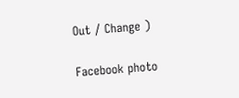Out / Change )

Facebook photo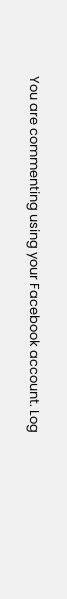You are commenting using your Facebook account. Log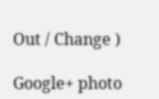Out / Change )

Google+ photo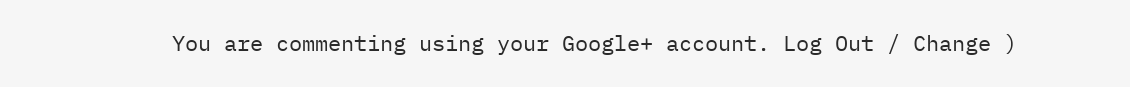You are commenting using your Google+ account. Log Out / Change )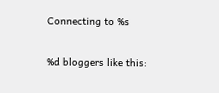Connecting to %s

%d bloggers like this: